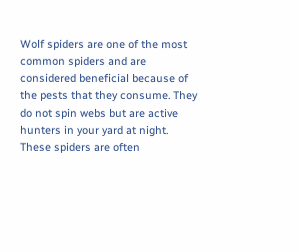Wolf spiders are one of the most common spiders and are considered beneficial because of the pests that they consume. They do not spin webs but are active hunters in your yard at night. These spiders are often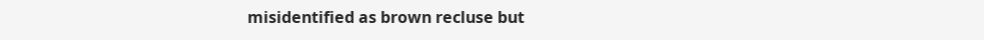misidentified as brown recluse but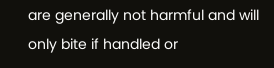are generally not harmful and will only bite if handled or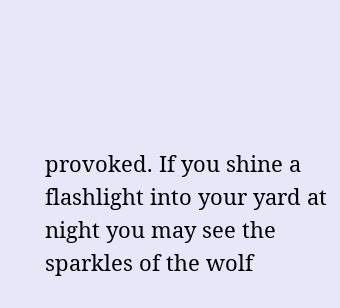provoked. If you shine a flashlight into your yard at night you may see the sparkles of the wolf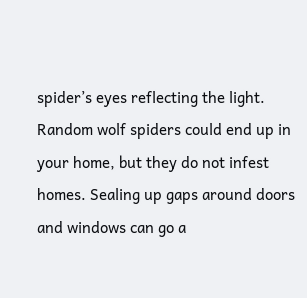spider’s eyes reflecting the light. Random wolf spiders could end up in your home, but they do not infest homes. Sealing up gaps around doors and windows can go a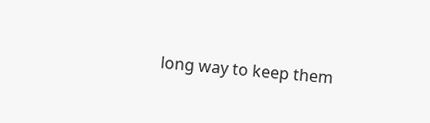long way to keep them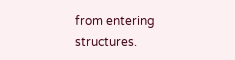from entering structures.